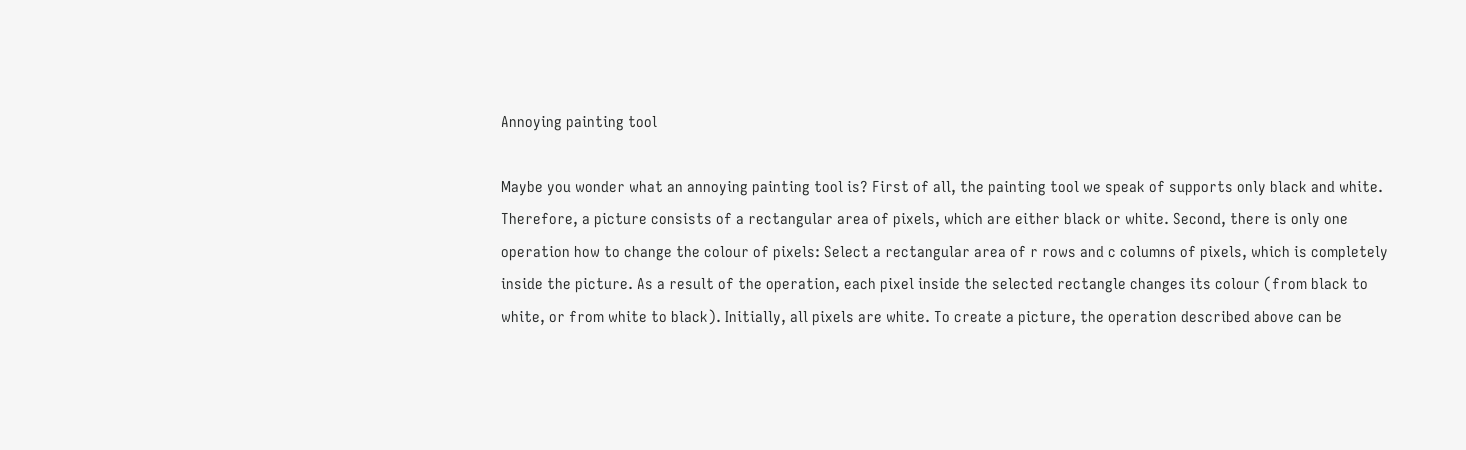Annoying painting tool

Maybe you wonder what an annoying painting tool is? First of all, the painting tool we speak of supports only black and white. Therefore, a picture consists of a rectangular area of pixels, which are either black or white. Second, there is only one operation how to change the colour of pixels: Select a rectangular area of r rows and c columns of pixels, which is completely inside the picture. As a result of the operation, each pixel inside the selected rectangle changes its colour (from black to white, or from white to black). Initially, all pixels are white. To create a picture, the operation described above can be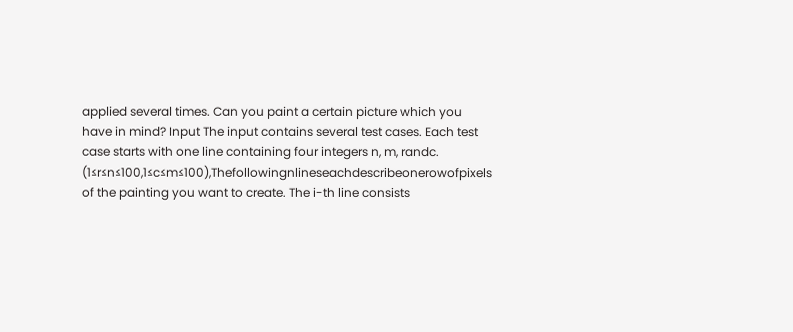applied several times. Can you paint a certain picture which you have in mind? Input The input contains several test cases. Each test case starts with one line containing four integers n, m, randc. (1≤r≤n≤100,1≤c≤m≤100),Thefollowingnlineseachdescribeonerowofpixels of the painting you want to create. The i-th line consists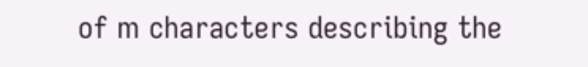of m characters describing the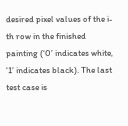desired pixel values of the i-th row in the finished painting (‘0’ indicates white, ‘1’ indicates black). The last test case is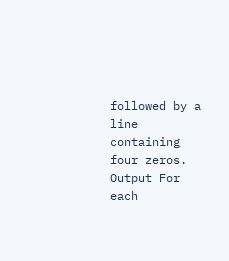followed by a line containing four zeros. Output For each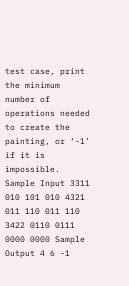test case, print the minimum number of operations needed to create the painting, or ‘-1’ if it is impossible. Sample Input 3311 010 101 010 4321 011 110 011 110 3422 0110 0111 0000 0000 Sample Output 4 6 -1